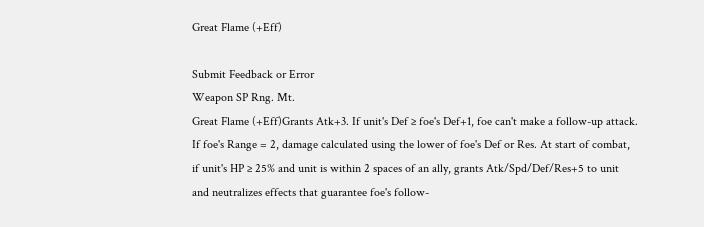Great Flame (+Eff)

Submit Feedback or Error
Weapon SP Rng. Mt.
Great Flame (+Eff)Grants Atk+3. If unit's Def ≥ foe's Def+1, foe can't make a follow-up attack. If foe's Range = 2, damage calculated using the lower of foe's Def or Res. At start of combat, if unit's HP ≥ 25% and unit is within 2 spaces of an ally, grants Atk/Spd/Def/Res+5 to unit and neutralizes effects that guarantee foe's follow-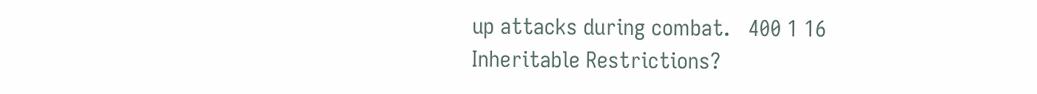up attacks during combat.   400 1 16
Inheritable Restrictions?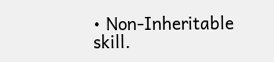• Non-Inheritable skill.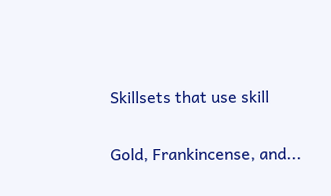Skillsets that use skill

Gold, Frankincense, and...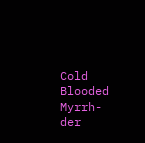Cold Blooded Myrrh-der